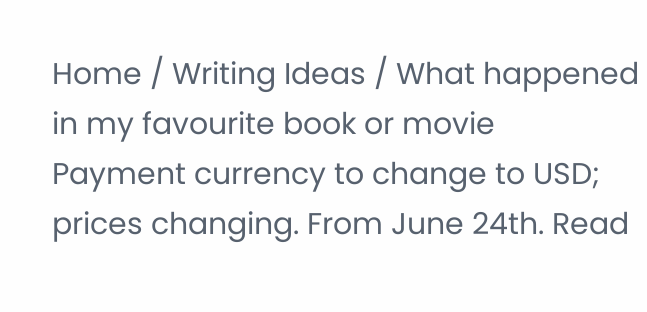Home / Writing Ideas / What happened in my favourite book or movie
Payment currency to change to USD; prices changing. From June 24th. Read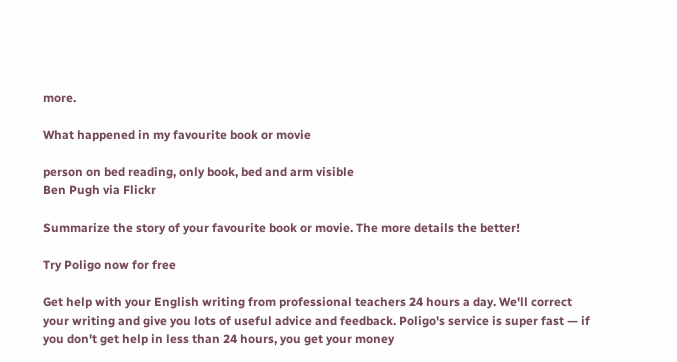more.

What happened in my favourite book or movie

person on bed reading, only book, bed and arm visible
Ben Pugh via Flickr

Summarize the story of your favourite book or movie. The more details the better!

Try Poligo now for free

Get help with your English writing from professional teachers 24 hours a day. We'll correct your writing and give you lots of useful advice and feedback. Poligo's service is super fast — if you don't get help in less than 24 hours, you get your money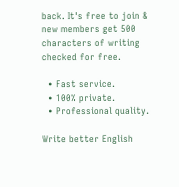back. It's free to join & new members get 500 characters of writing checked for free.

  • Fast service.
  • 100% private.
  • Professional quality.

Write better English